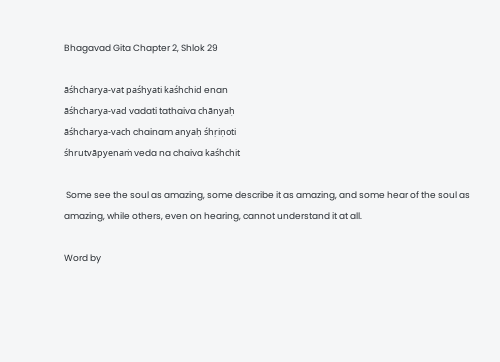Bhagavad Gita Chapter 2, Shlok 29

āśhcharya-vat paśhyati kaśhchid enan
āśhcharya-vad vadati tathaiva chānyaḥ
āśhcharya-vach chainam anyaḥ śhṛiṇoti
śhrutvāpyenaṁ veda na chaiva kaśhchit

 Some see the soul as amazing, some describe it as amazing, and some hear of the soul as amazing, while others, even on hearing, cannot understand it at all.

Word by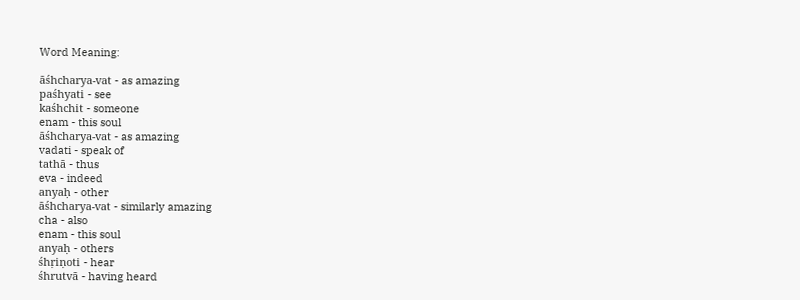Word Meaning:

āśhcharya-vat - as amazing
paśhyati - see
kaśhchit - someone
enam - this soul
āśhcharya-vat - as amazing
vadati - speak of
tathā - thus
eva - indeed
anyaḥ - other
āśhcharya-vat - similarly amazing
cha - also
enam - this soul
anyaḥ - others
śhṛiṇoti - hear
śhrutvā - having heard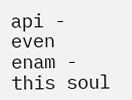api - even
enam - this soul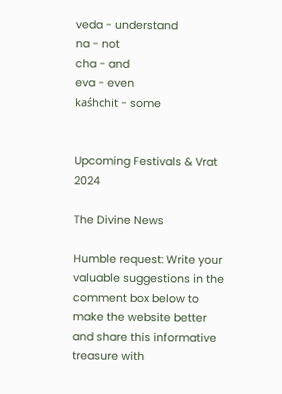veda - understand
na - not
cha - and
eva - even
kaśhchit - some


Upcoming Festivals & Vrat 2024

The Divine News

Humble request: Write your valuable suggestions in the comment box below to make the website better and share this informative treasure with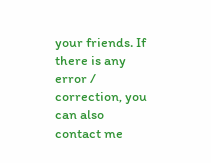your friends. If there is any error / correction, you can also contact me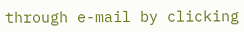through e-mail by clicking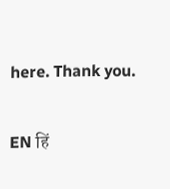here. Thank you.

EN हिं